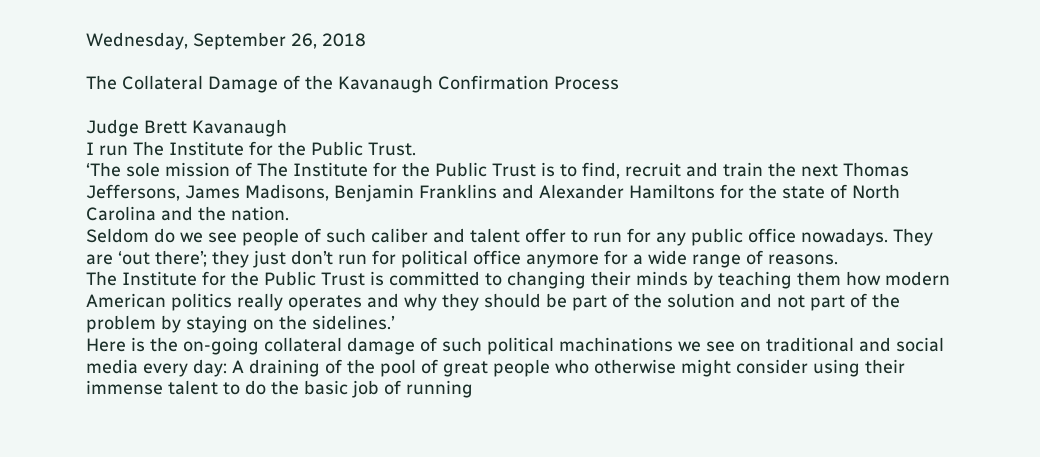Wednesday, September 26, 2018

The Collateral Damage of the Kavanaugh Confirmation Process

Judge Brett Kavanaugh
I run The Institute for the Public Trust.
‘The sole mission of The Institute for the Public Trust is to find, recruit and train the next Thomas Jeffersons, James Madisons, Benjamin Franklins and Alexander Hamiltons for the state of North Carolina and the nation.
Seldom do we see people of such caliber and talent offer to run for any public office nowadays. They are ‘out there’; they just don’t run for political office anymore for a wide range of reasons.
The Institute for the Public Trust is committed to changing their minds by teaching them how modern American politics really operates and why they should be part of the solution and not part of the problem by staying on the sidelines.’
Here is the on-going collateral damage of such political machinations we see on traditional and social media every day: A draining of the pool of great people who otherwise might consider using their immense talent to do the basic job of running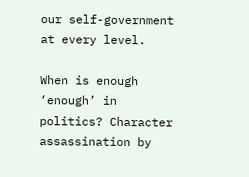our self-government at every level.

When is enough ‘enough’ in politics? Character assassination by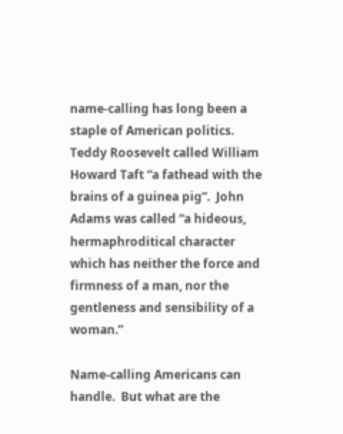name-calling has long been a staple of American politics. Teddy Roosevelt called William Howard Taft “a fathead with the brains of a guinea pig”.  John Adams was called “a hideous, hermaphroditical character which has neither the force and firmness of a man, nor the gentleness and sensibility of a woman.”

Name-calling Americans can handle.  But what are the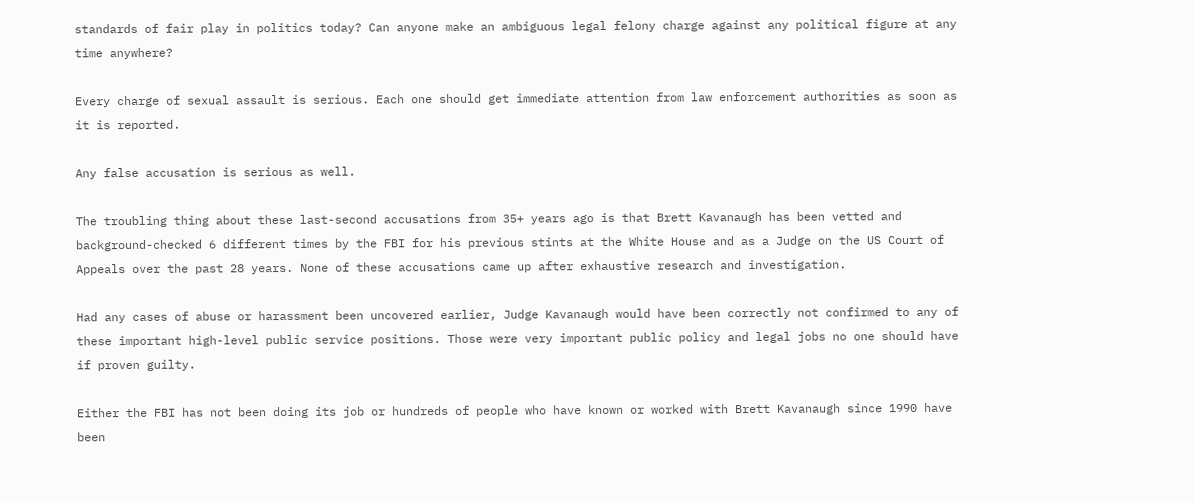standards of fair play in politics today? Can anyone make an ambiguous legal felony charge against any political figure at any time anywhere?

Every charge of sexual assault is serious. Each one should get immediate attention from law enforcement authorities as soon as it is reported.

Any false accusation is serious as well.

The troubling thing about these last-second accusations from 35+ years ago is that Brett Kavanaugh has been vetted and background-checked 6 different times by the FBI for his previous stints at the White House and as a Judge on the US Court of Appeals over the past 28 years. None of these accusations came up after exhaustive research and investigation.

Had any cases of abuse or harassment been uncovered earlier, Judge Kavanaugh would have been correctly not confirmed to any of these important high-level public service positions. Those were very important public policy and legal jobs no one should have if proven guilty.

Either the FBI has not been doing its job or hundreds of people who have known or worked with Brett Kavanaugh since 1990 have been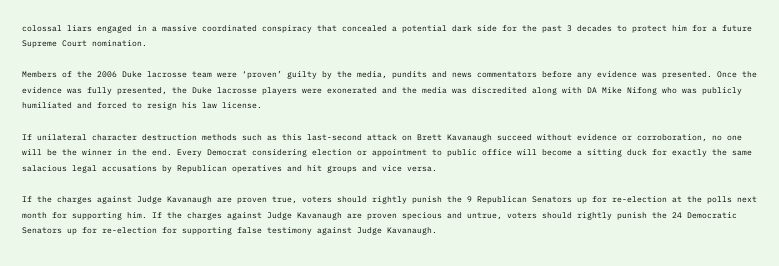colossal liars engaged in a massive coordinated conspiracy that concealed a potential dark side for the past 3 decades to protect him for a future Supreme Court nomination.

Members of the 2006 Duke lacrosse team were ‘proven’ guilty by the media, pundits and news commentators before any evidence was presented. Once the evidence was fully presented, the Duke lacrosse players were exonerated and the media was discredited along with DA Mike Nifong who was publicly humiliated and forced to resign his law license.

If unilateral character destruction methods such as this last-second attack on Brett Kavanaugh succeed without evidence or corroboration, no one will be the winner in the end. Every Democrat considering election or appointment to public office will become a sitting duck for exactly the same salacious legal accusations by Republican operatives and hit groups and vice versa.

If the charges against Judge Kavanaugh are proven true, voters should rightly punish the 9 Republican Senators up for re-election at the polls next month for supporting him. If the charges against Judge Kavanaugh are proven specious and untrue, voters should rightly punish the 24 Democratic Senators up for re-election for supporting false testimony against Judge Kavanaugh.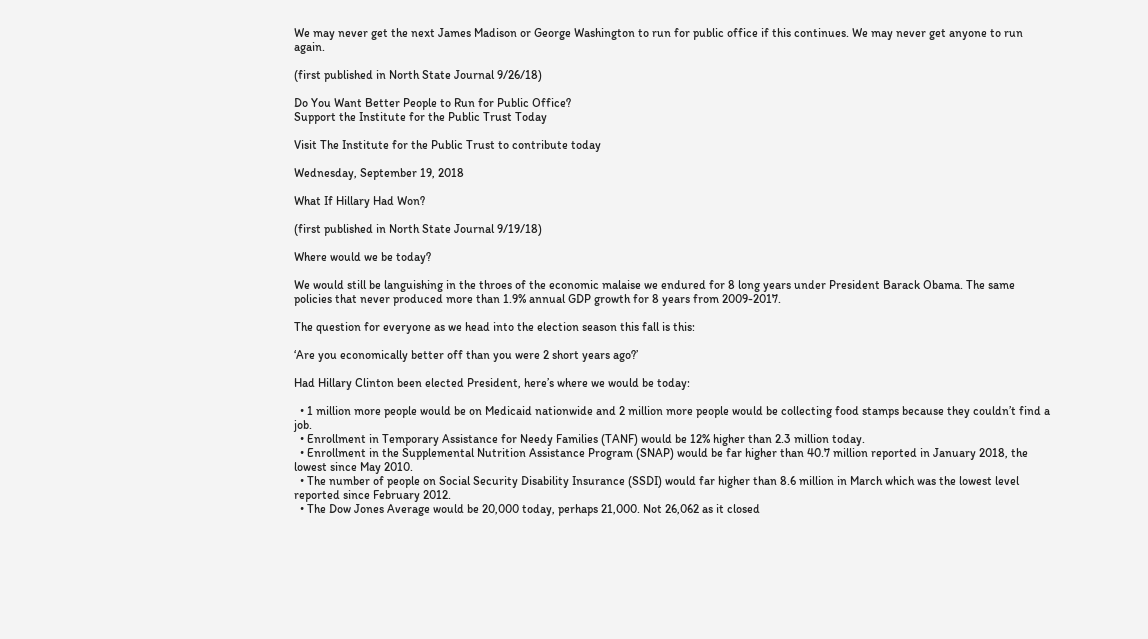We may never get the next James Madison or George Washington to run for public office if this continues. We may never get anyone to run again.

(first published in North State Journal 9/26/18)

Do You Want Better People to Run for Public Office?
Support the Institute for the Public Trust Today

Visit The Institute for the Public Trust to contribute today

Wednesday, September 19, 2018

What If Hillary Had Won?

(first published in North State Journal 9/19/18)

Where would we be today?

We would still be languishing in the throes of the economic malaise we endured for 8 long years under President Barack Obama. The same policies that never produced more than 1.9% annual GDP growth for 8 years from 2009-2017.

The question for everyone as we head into the election season this fall is this:

‘Are you economically better off than you were 2 short years ago?’

Had Hillary Clinton been elected President, here’s where we would be today:

  • 1 million more people would be on Medicaid nationwide and 2 million more people would be collecting food stamps because they couldn’t find a job.
  • Enrollment in Temporary Assistance for Needy Families (TANF) would be 12% higher than 2.3 million today.
  • Enrollment in the Supplemental Nutrition Assistance Program (SNAP) would be far higher than 40.7 million reported in January 2018, the lowest since May 2010.
  • The number of people on Social Security Disability Insurance (SSDI) would far higher than 8.6 million in March which was the lowest level reported since February 2012.
  • The Dow Jones Average would be 20,000 today, perhaps 21,000. Not 26,062 as it closed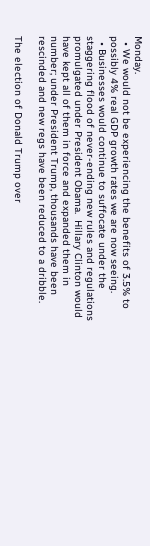Monday.
  • We would not be experiencing the benefits of 3.5% to possibly 4% real GDP growth rates we are now seeing.
  • Businesses would continue to suffocate under the staggering flood of never-ending new rules and regulations promulgated under President Obama.  Hillary Clinton would have kept all of them in force and expanded them in number; under President Trump, thousands have been rescinded and new regs have been reduced to a dribble.

The election of Donald Trump over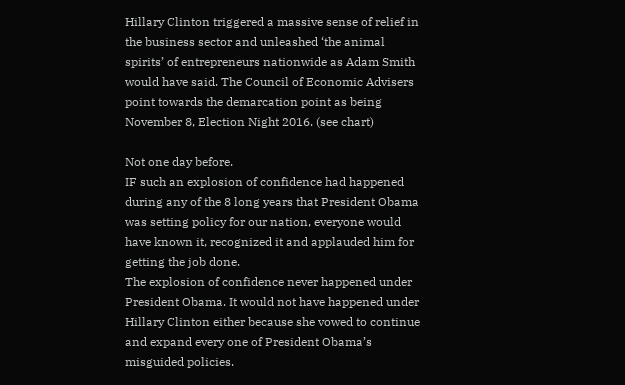Hillary Clinton triggered a massive sense of relief in the business sector and unleashed ‘the animal spirits’ of entrepreneurs nationwide as Adam Smith would have said. The Council of Economic Advisers point towards the demarcation point as being November 8, Election Night 2016. (see chart)

Not one day before.
IF such an explosion of confidence had happened during any of the 8 long years that President Obama was setting policy for our nation, everyone would have known it, recognized it and applauded him for getting the job done.
The explosion of confidence never happened under President Obama. It would not have happened under Hillary Clinton either because she vowed to continue and expand every one of President Obama’s misguided policies.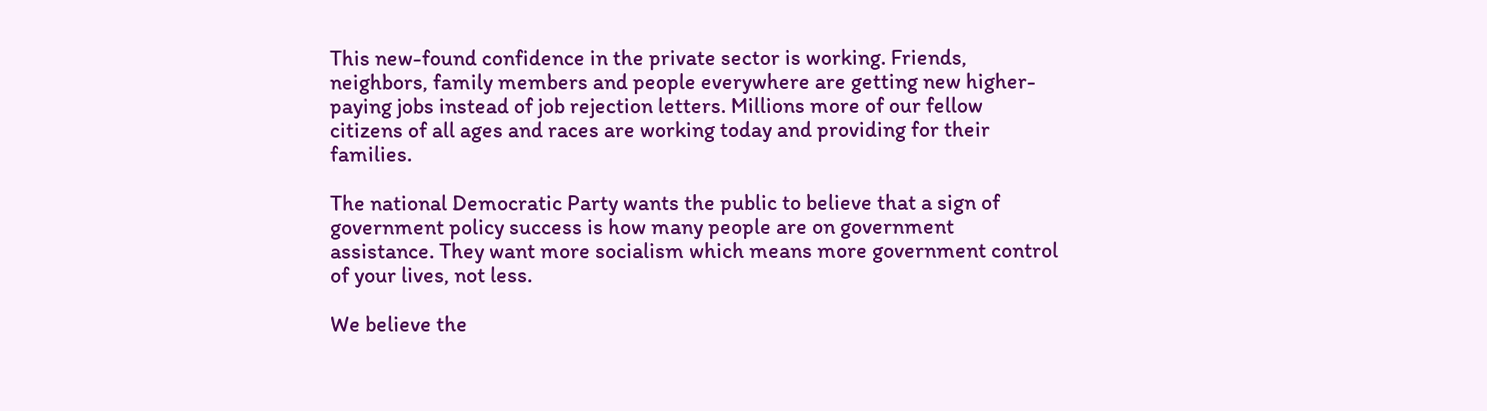This new-found confidence in the private sector is working. Friends, neighbors, family members and people everywhere are getting new higher-paying jobs instead of job rejection letters. Millions more of our fellow citizens of all ages and races are working today and providing for their families.

The national Democratic Party wants the public to believe that a sign of government policy success is how many people are on government assistance. They want more socialism which means more government control of your lives, not less.

We believe the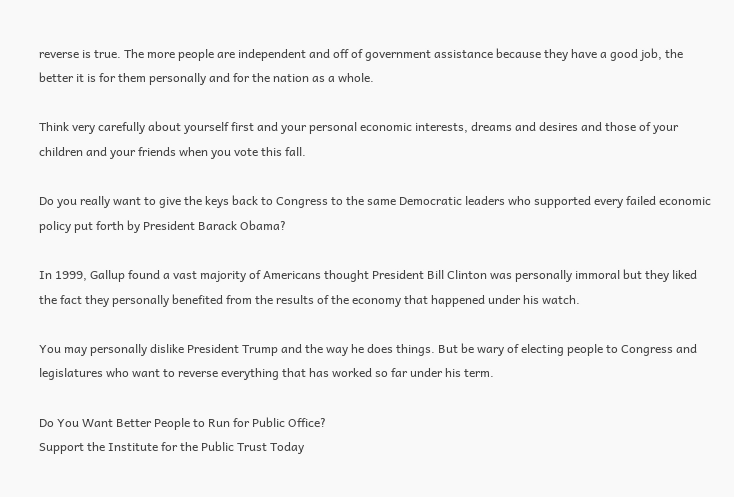reverse is true. The more people are independent and off of government assistance because they have a good job, the better it is for them personally and for the nation as a whole.

Think very carefully about yourself first and your personal economic interests, dreams and desires and those of your children and your friends when you vote this fall.

Do you really want to give the keys back to Congress to the same Democratic leaders who supported every failed economic policy put forth by President Barack Obama?

In 1999, Gallup found a vast majority of Americans thought President Bill Clinton was personally immoral but they liked the fact they personally benefited from the results of the economy that happened under his watch.

You may personally dislike President Trump and the way he does things. But be wary of electing people to Congress and legislatures who want to reverse everything that has worked so far under his term.

Do You Want Better People to Run for Public Office?
Support the Institute for the Public Trust Today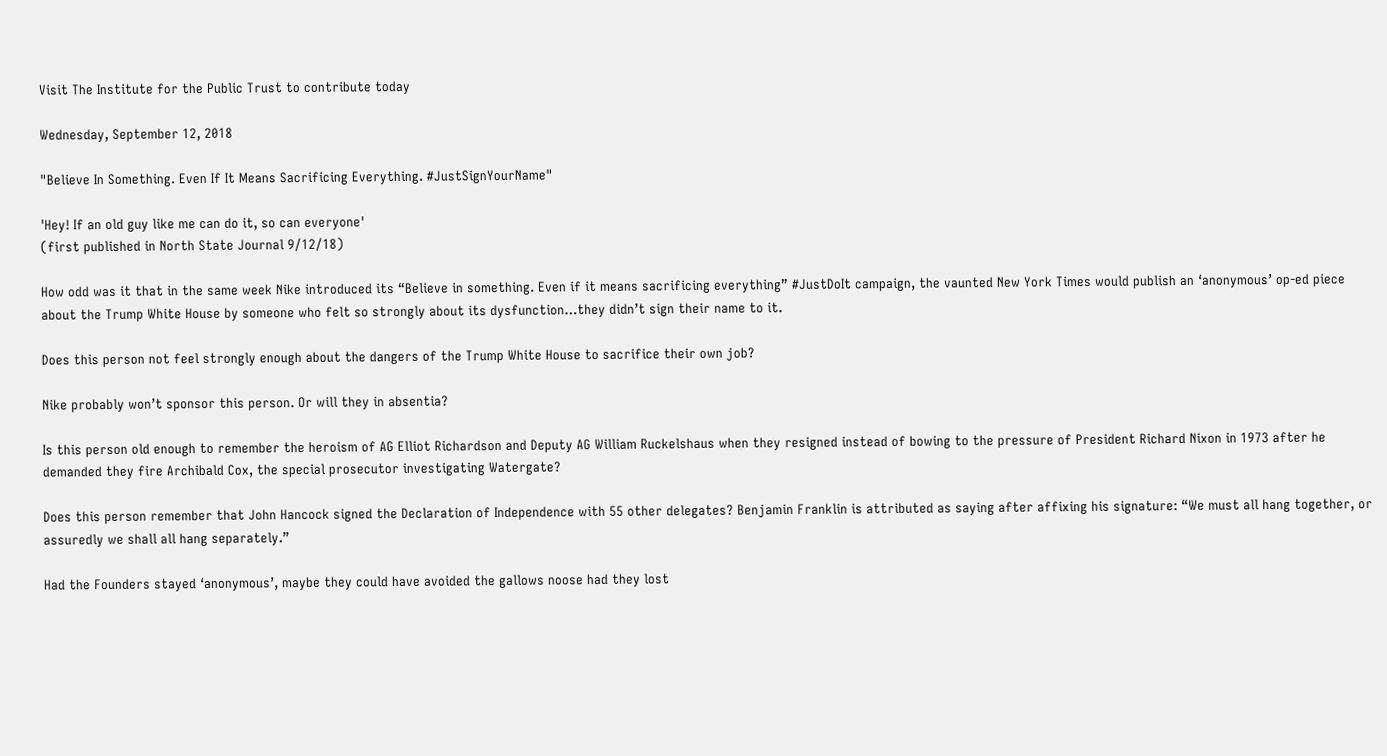Visit The Institute for the Public Trust to contribute today

Wednesday, September 12, 2018

"Believe In Something. Even If It Means Sacrificing Everything. #JustSignYourName"

'Hey! If an old guy like me can do it, so can everyone'
(first published in North State Journal 9/12/18)

How odd was it that in the same week Nike introduced its “Believe in something. Even if it means sacrificing everything” #JustDoIt campaign, the vaunted New York Times would publish an ‘anonymous’ op-ed piece about the Trump White House by someone who felt so strongly about its dysfunction…they didn’t sign their name to it.

Does this person not feel strongly enough about the dangers of the Trump White House to sacrifice their own job?

Nike probably won’t sponsor this person. Or will they in absentia?

Is this person old enough to remember the heroism of AG Elliot Richardson and Deputy AG William Ruckelshaus when they resigned instead of bowing to the pressure of President Richard Nixon in 1973 after he demanded they fire Archibald Cox, the special prosecutor investigating Watergate?

Does this person remember that John Hancock signed the Declaration of Independence with 55 other delegates? Benjamin Franklin is attributed as saying after affixing his signature: “We must all hang together, or assuredly we shall all hang separately.”

Had the Founders stayed ‘anonymous’, maybe they could have avoided the gallows noose had they lost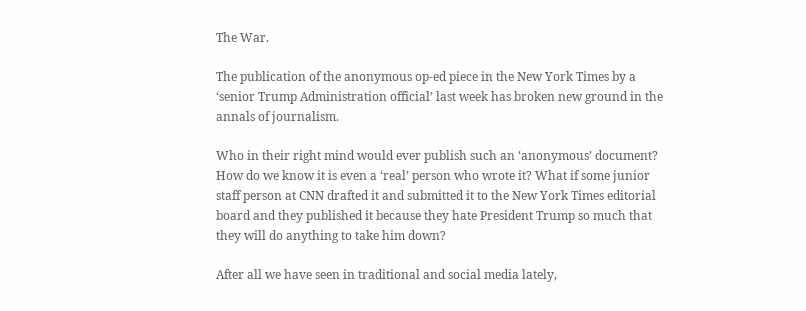The War.

The publication of the anonymous op-ed piece in the New York Times by a ‘senior Trump Administration official’ last week has broken new ground in the annals of journalism.

Who in their right mind would ever publish such an ‘anonymous’ document? How do we know it is even a ‘real’ person who wrote it? What if some junior staff person at CNN drafted it and submitted it to the New York Times editorial board and they published it because they hate President Trump so much that they will do anything to take him down?

After all we have seen in traditional and social media lately,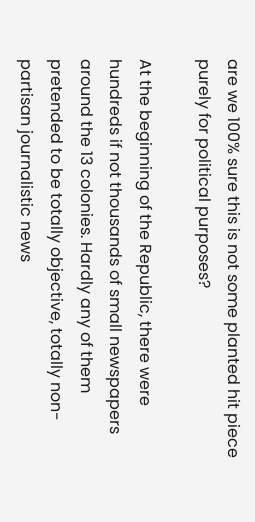are we 100% sure this is not some planted hit piece purely for political purposes?

At the beginning of the Republic, there were hundreds if not thousands of small newspapers around the 13 colonies. Hardly any of them pretended to be totally objective, totally non-partisan journalistic news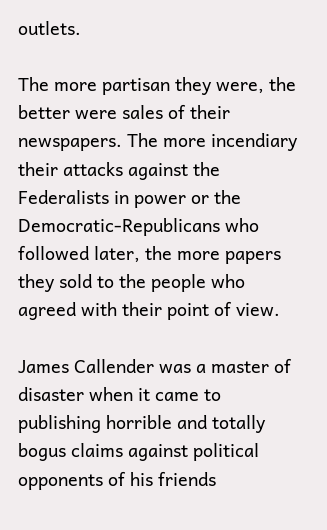outlets.

The more partisan they were, the better were sales of their newspapers. The more incendiary their attacks against the Federalists in power or the Democratic-Republicans who followed later, the more papers they sold to the people who agreed with their point of view.

James Callender was a master of disaster when it came to publishing horrible and totally bogus claims against political opponents of his friends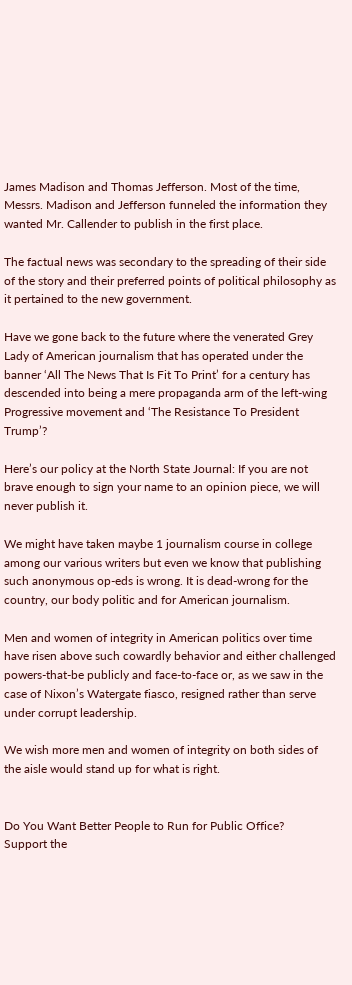James Madison and Thomas Jefferson. Most of the time, Messrs. Madison and Jefferson funneled the information they wanted Mr. Callender to publish in the first place.

The factual news was secondary to the spreading of their side of the story and their preferred points of political philosophy as it pertained to the new government.

Have we gone back to the future where the venerated Grey Lady of American journalism that has operated under the banner ‘All The News That Is Fit To Print’ for a century has descended into being a mere propaganda arm of the left-wing Progressive movement and ‘The Resistance To President Trump’?

Here’s our policy at the North State Journal: If you are not brave enough to sign your name to an opinion piece, we will never publish it.

We might have taken maybe 1 journalism course in college among our various writers but even we know that publishing such anonymous op-eds is wrong. It is dead-wrong for the country, our body politic and for American journalism.

Men and women of integrity in American politics over time have risen above such cowardly behavior and either challenged powers-that-be publicly and face-to-face or, as we saw in the case of Nixon’s Watergate fiasco, resigned rather than serve under corrupt leadership.

We wish more men and women of integrity on both sides of the aisle would stand up for what is right.


Do You Want Better People to Run for Public Office?
Support the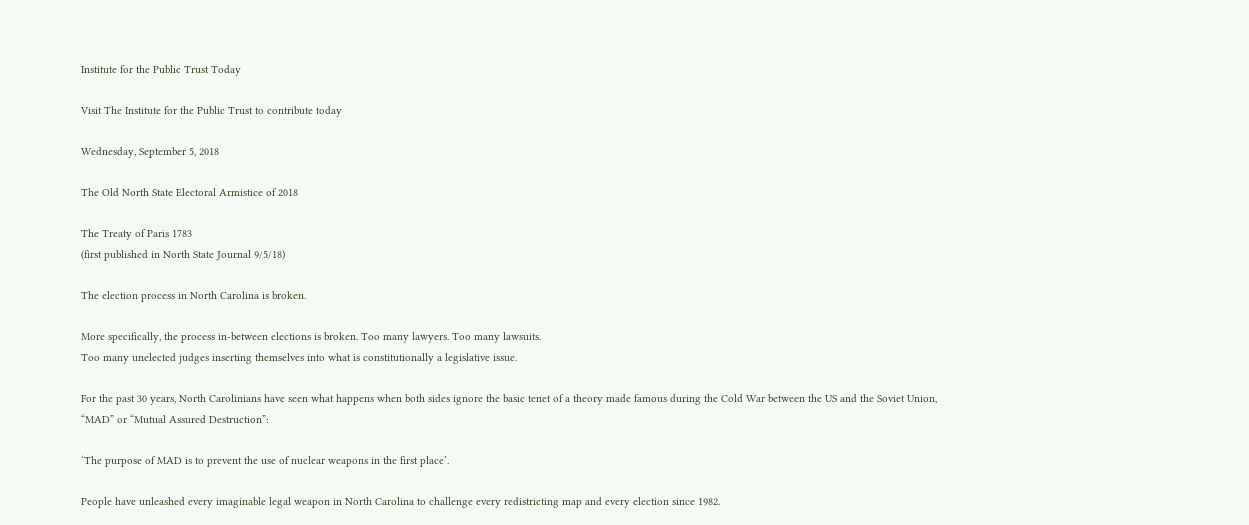Institute for the Public Trust Today

Visit The Institute for the Public Trust to contribute today

Wednesday, September 5, 2018

The Old North State Electoral Armistice of 2018

The Treaty of Paris 1783
(first published in North State Journal 9/5/18)

The election process in North Carolina is broken.

More specifically, the process in-between elections is broken. Too many lawyers. Too many lawsuits.
Too many unelected judges inserting themselves into what is constitutionally a legislative issue.

For the past 30 years, North Carolinians have seen what happens when both sides ignore the basic tenet of a theory made famous during the Cold War between the US and the Soviet Union, “MAD” or “Mutual Assured Destruction”:

‘The purpose of MAD is to prevent the use of nuclear weapons in the first place’.

People have unleashed every imaginable legal weapon in North Carolina to challenge every redistricting map and every election since 1982.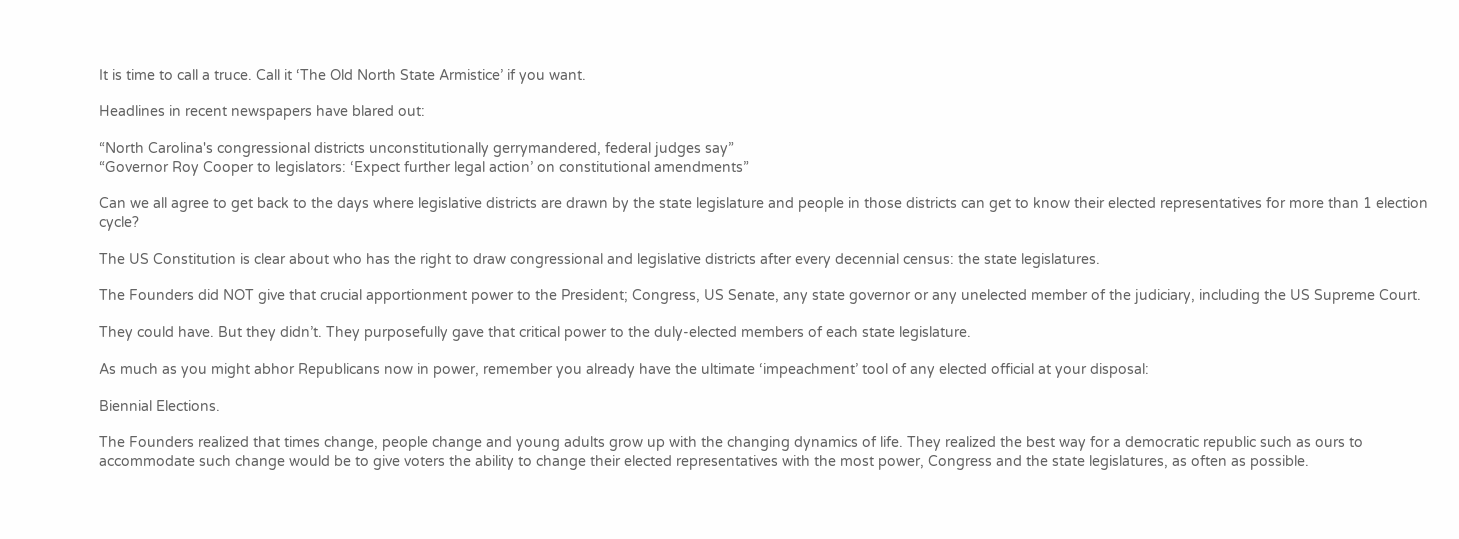It is time to call a truce. Call it ‘The Old North State Armistice’ if you want.

Headlines in recent newspapers have blared out:

“North Carolina's congressional districts unconstitutionally gerrymandered, federal judges say”
“Governor Roy Cooper to legislators: ‘Expect further legal action’ on constitutional amendments”

Can we all agree to get back to the days where legislative districts are drawn by the state legislature and people in those districts can get to know their elected representatives for more than 1 election cycle?

The US Constitution is clear about who has the right to draw congressional and legislative districts after every decennial census: the state legislatures.

The Founders did NOT give that crucial apportionment power to the President; Congress, US Senate, any state governor or any unelected member of the judiciary, including the US Supreme Court.

They could have. But they didn’t. They purposefully gave that critical power to the duly-elected members of each state legislature.

As much as you might abhor Republicans now in power, remember you already have the ultimate ‘impeachment’ tool of any elected official at your disposal:

Biennial Elections.

The Founders realized that times change, people change and young adults grow up with the changing dynamics of life. They realized the best way for a democratic republic such as ours to accommodate such change would be to give voters the ability to change their elected representatives with the most power, Congress and the state legislatures, as often as possible.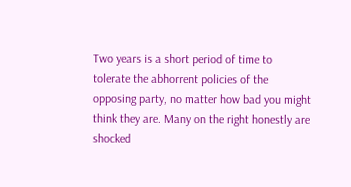Two years is a short period of time to tolerate the abhorrent policies of the opposing party, no matter how bad you might think they are. Many on the right honestly are shocked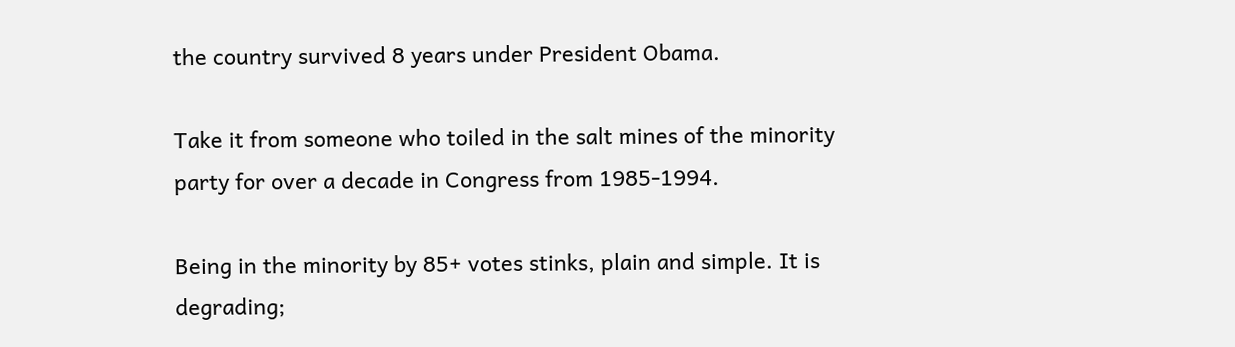the country survived 8 years under President Obama.

Take it from someone who toiled in the salt mines of the minority party for over a decade in Congress from 1985-1994.

Being in the minority by 85+ votes stinks, plain and simple. It is degrading;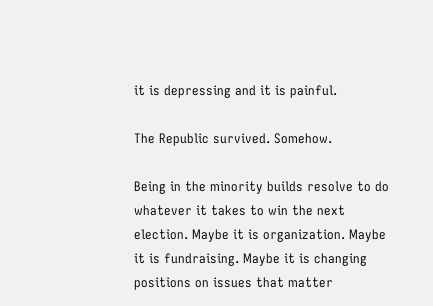it is depressing and it is painful.

The Republic survived. Somehow.

Being in the minority builds resolve to do whatever it takes to win the next election. Maybe it is organization. Maybe it is fundraising. Maybe it is changing positions on issues that matter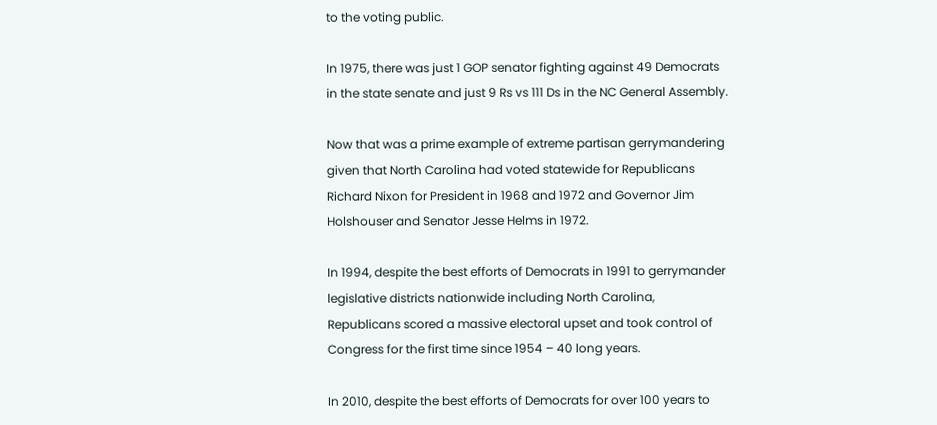to the voting public.

In 1975, there was just 1 GOP senator fighting against 49 Democrats in the state senate and just 9 Rs vs 111 Ds in the NC General Assembly.

Now that was a prime example of extreme partisan gerrymandering given that North Carolina had voted statewide for Republicans Richard Nixon for President in 1968 and 1972 and Governor Jim Holshouser and Senator Jesse Helms in 1972.

In 1994, despite the best efforts of Democrats in 1991 to gerrymander legislative districts nationwide including North Carolina, Republicans scored a massive electoral upset and took control of Congress for the first time since 1954 – 40 long years.

In 2010, despite the best efforts of Democrats for over 100 years to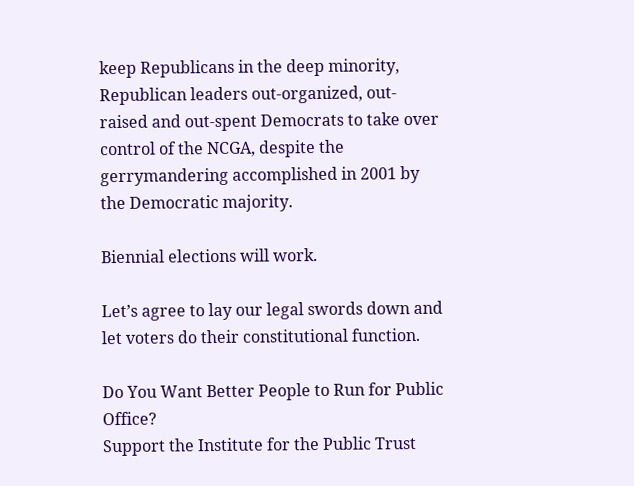keep Republicans in the deep minority, Republican leaders out-organized, out-raised and out-spent Democrats to take over control of the NCGA, despite the gerrymandering accomplished in 2001 by the Democratic majority.

Biennial elections will work.

Let’s agree to lay our legal swords down and let voters do their constitutional function.

Do You Want Better People to Run for Public Office?
Support the Institute for the Public Trust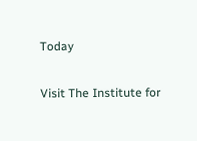Today

Visit The Institute for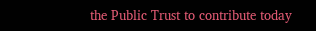the Public Trust to contribute today